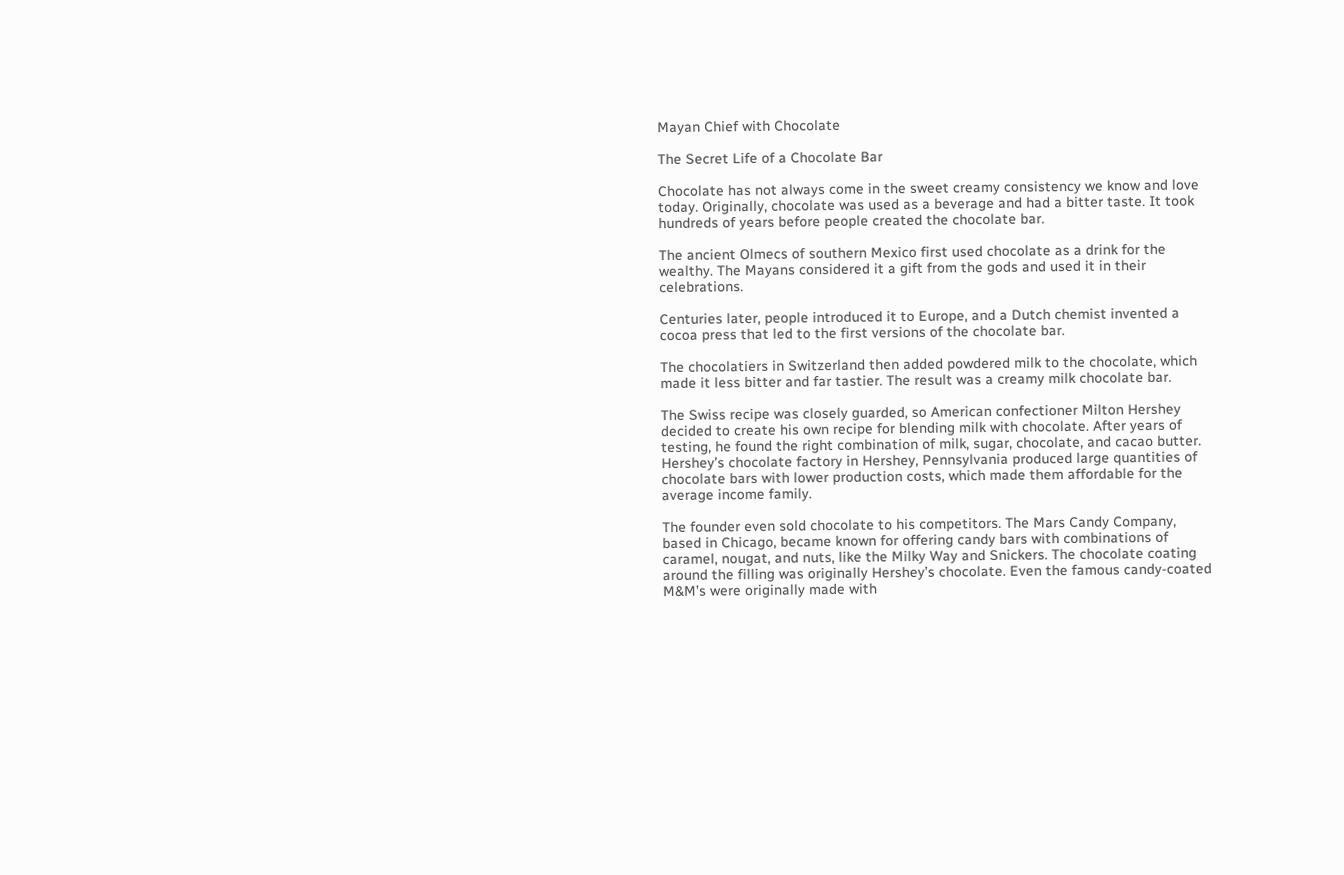Mayan Chief with Chocolate

The Secret Life of a Chocolate Bar

Chocolate has not always come in the sweet creamy consistency we know and love today. Originally, chocolate was used as a beverage and had a bitter taste. It took hundreds of years before people created the chocolate bar.

The ancient Olmecs of southern Mexico first used chocolate as a drink for the wealthy. The Mayans considered it a gift from the gods and used it in their celebrations.

Centuries later, people introduced it to Europe, and a Dutch chemist invented a cocoa press that led to the first versions of the chocolate bar.

The chocolatiers in Switzerland then added powdered milk to the chocolate, which made it less bitter and far tastier. The result was a creamy milk chocolate bar.

The Swiss recipe was closely guarded, so American confectioner Milton Hershey decided to create his own recipe for blending milk with chocolate. After years of testing, he found the right combination of milk, sugar, chocolate, and cacao butter. Hershey’s chocolate factory in Hershey, Pennsylvania produced large quantities of chocolate bars with lower production costs, which made them affordable for the average income family.

The founder even sold chocolate to his competitors. The Mars Candy Company, based in Chicago, became known for offering candy bars with combinations of caramel, nougat, and nuts, like the Milky Way and Snickers. The chocolate coating around the filling was originally Hershey’s chocolate. Even the famous candy-coated M&M’s were originally made with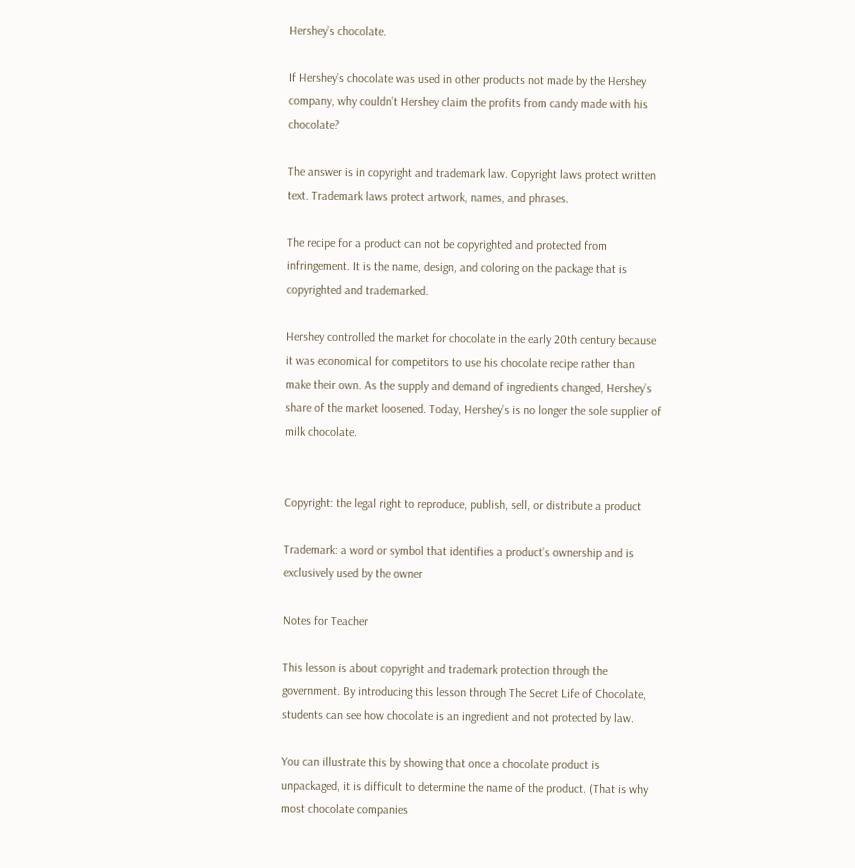Hershey’s chocolate.

If Hershey’s chocolate was used in other products not made by the Hershey company, why couldn’t Hershey claim the profits from candy made with his chocolate?

The answer is in copyright and trademark law. Copyright laws protect written text. Trademark laws protect artwork, names, and phrases.

The recipe for a product can not be copyrighted and protected from infringement. It is the name, design, and coloring on the package that is copyrighted and trademarked.

Hershey controlled the market for chocolate in the early 20th century because it was economical for competitors to use his chocolate recipe rather than make their own. As the supply and demand of ingredients changed, Hershey’s share of the market loosened. Today, Hershey’s is no longer the sole supplier of milk chocolate.


Copyright: the legal right to reproduce, publish, sell, or distribute a product

Trademark: a word or symbol that identifies a product’s ownership and is exclusively used by the owner

Notes for Teacher

This lesson is about copyright and trademark protection through the government. By introducing this lesson through The Secret Life of Chocolate, students can see how chocolate is an ingredient and not protected by law.

You can illustrate this by showing that once a chocolate product is unpackaged, it is difficult to determine the name of the product. (That is why most chocolate companies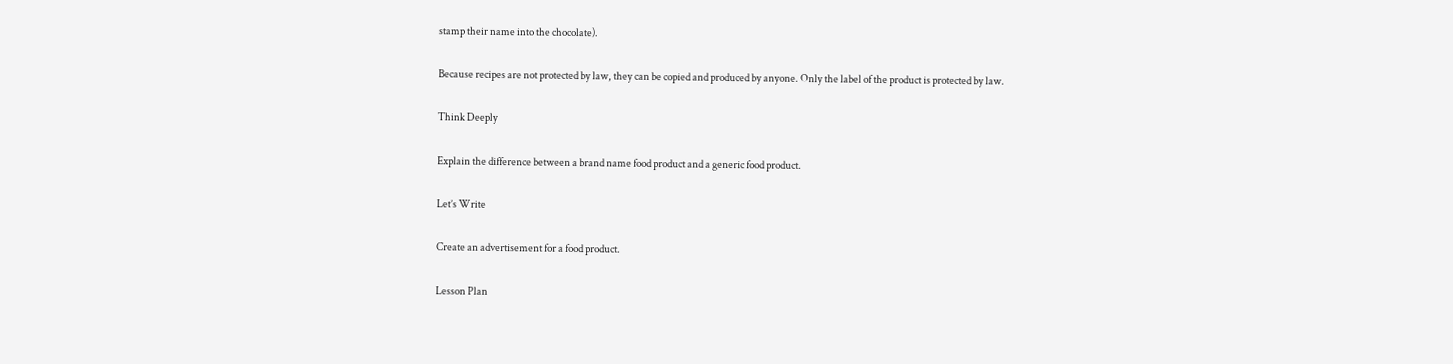stamp their name into the chocolate).

Because recipes are not protected by law, they can be copied and produced by anyone. Only the label of the product is protected by law.

Think Deeply

Explain the difference between a brand name food product and a generic food product.

Let’s Write

Create an advertisement for a food product.

Lesson Plan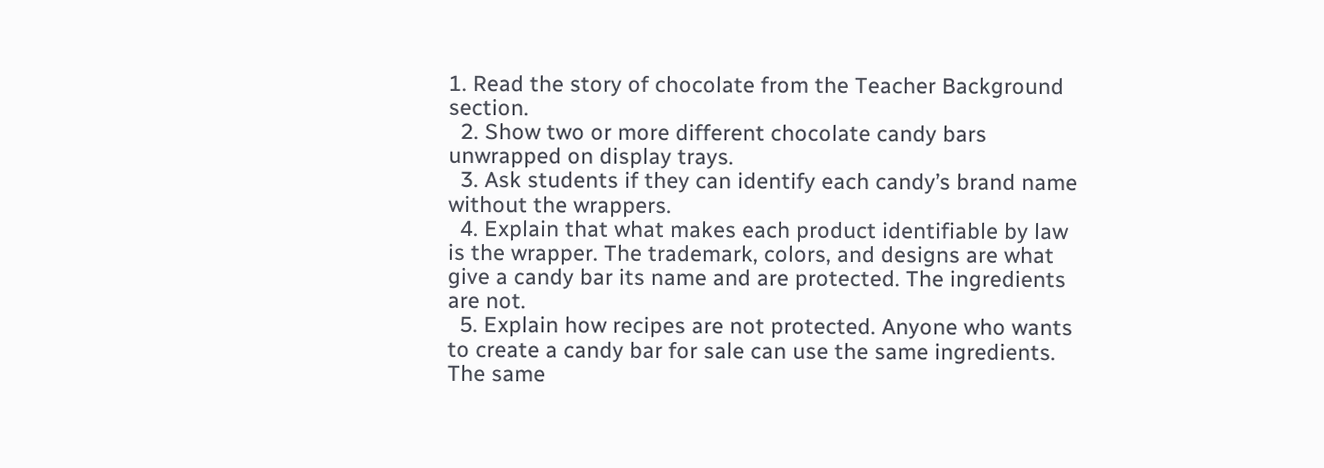1. Read the story of chocolate from the Teacher Background section.
  2. Show two or more different chocolate candy bars unwrapped on display trays.
  3. Ask students if they can identify each candy’s brand name without the wrappers.
  4. Explain that what makes each product identifiable by law is the wrapper. The trademark, colors, and designs are what give a candy bar its name and are protected. The ingredients are not.
  5. Explain how recipes are not protected. Anyone who wants to create a candy bar for sale can use the same ingredients. The same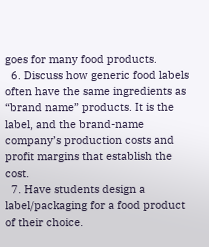goes for many food products.
  6. Discuss how generic food labels often have the same ingredients as “brand name” products. It is the label, and the brand-name company’s production costs and profit margins that establish the cost.
  7. Have students design a label/packaging for a food product of their choice.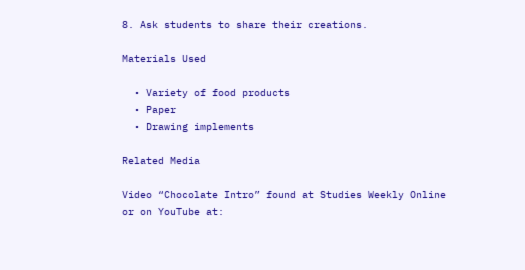8. Ask students to share their creations.

Materials Used

  • Variety of food products
  • Paper
  • Drawing implements

Related Media

Video “Chocolate Intro” found at Studies Weekly Online or on YouTube at: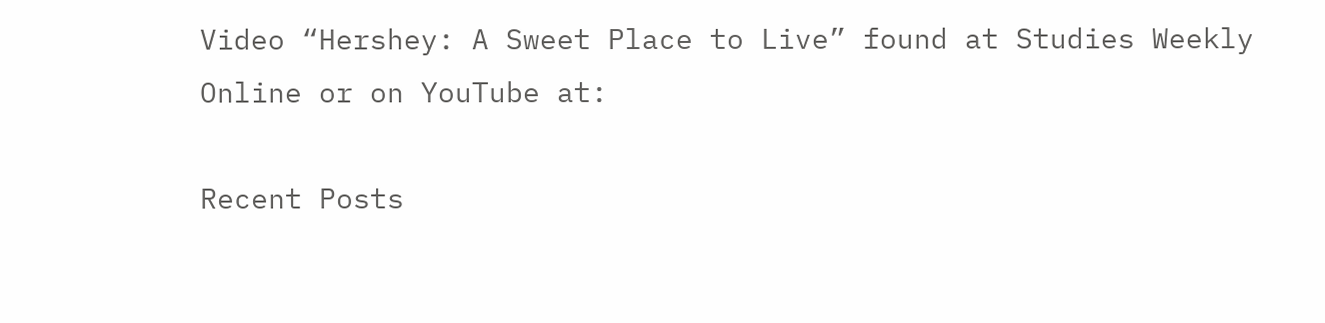Video “Hershey: A Sweet Place to Live” found at Studies Weekly Online or on YouTube at:

Recent Posts